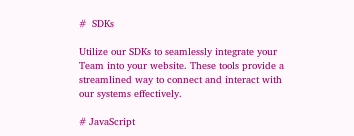#  SDKs

Utilize our SDKs to seamlessly integrate your Team into your website. These tools provide a streamlined way to connect and interact with our systems effectively.

# JavaScript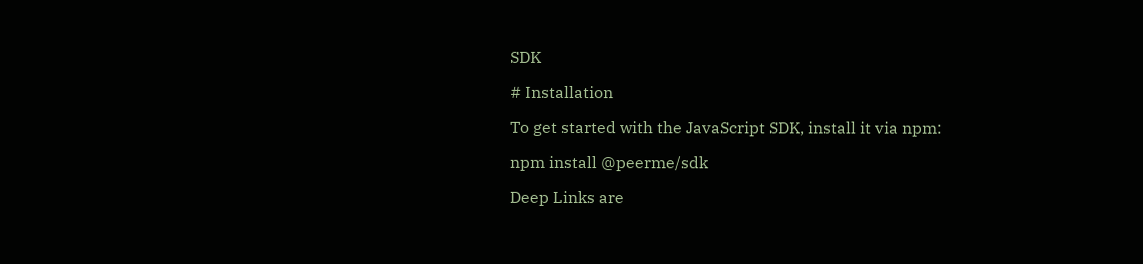SDK

# Installation

To get started with the JavaScript SDK, install it via npm:

npm install @peerme/sdk

Deep Links are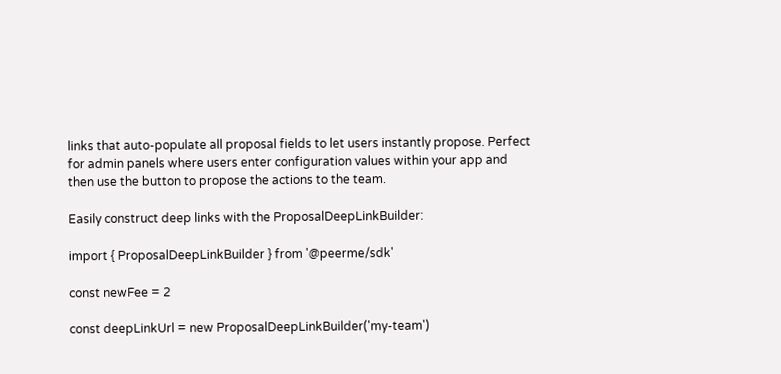links that auto-populate all proposal fields to let users instantly propose. Perfect for admin panels where users enter configuration values within your app and then use the button to propose the actions to the team.

Easily construct deep links with the ProposalDeepLinkBuilder:

import { ProposalDeepLinkBuilder } from '@peerme/sdk'

const newFee = 2

const deepLinkUrl = new ProposalDeepLinkBuilder('my-team')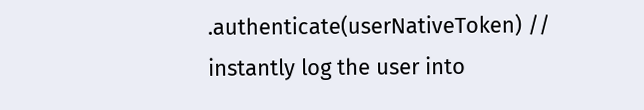.authenticate(userNativeToken) // instantly log the user into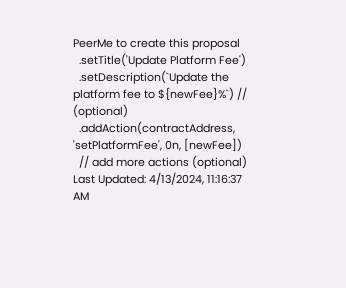PeerMe to create this proposal
  .setTitle('Update Platform Fee')
  .setDescription(`Update the platform fee to ${newFee}%`) // (optional)
  .addAction(contractAddress, 'setPlatformFee', 0n, [newFee])
  // add more actions (optional)
Last Updated: 4/13/2024, 11:16:37 AM